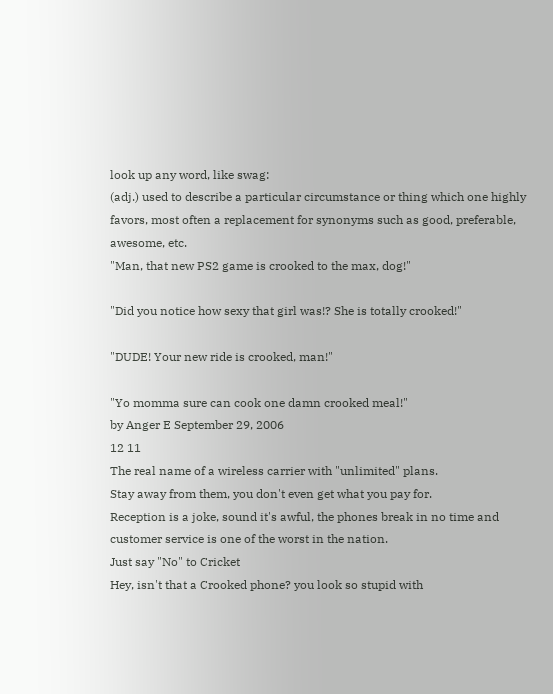look up any word, like swag:
(adj.) used to describe a particular circumstance or thing which one highly favors, most often a replacement for synonyms such as good, preferable, awesome, etc.
"Man, that new PS2 game is crooked to the max, dog!"

"Did you notice how sexy that girl was!? She is totally crooked!"

"DUDE! Your new ride is crooked, man!"

"Yo momma sure can cook one damn crooked meal!"
by Anger E September 29, 2006
12 11
The real name of a wireless carrier with "unlimited" plans.
Stay away from them, you don't even get what you pay for.
Reception is a joke, sound it's awful, the phones break in no time and customer service is one of the worst in the nation.
Just say "No" to Cricket
Hey, isn't that a Crooked phone? you look so stupid with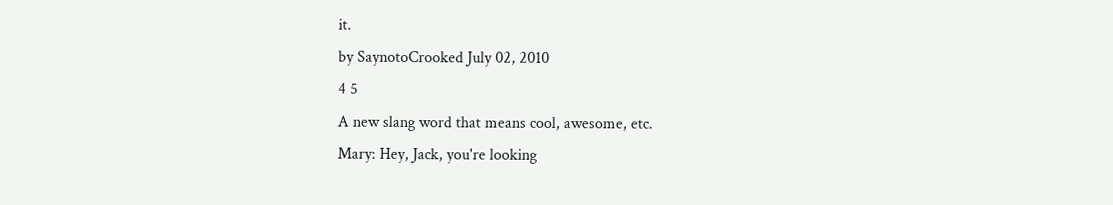it.
by SaynotoCrooked July 02, 2010
4 5
A new slang word that means cool, awesome, etc.
Mary: Hey, Jack, you're looking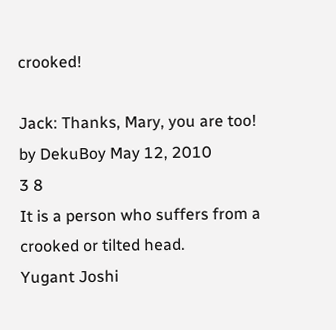crooked!

Jack: Thanks, Mary, you are too!
by DekuBoy May 12, 2010
3 8
It is a person who suffers from a crooked or tilted head.
Yugant Joshi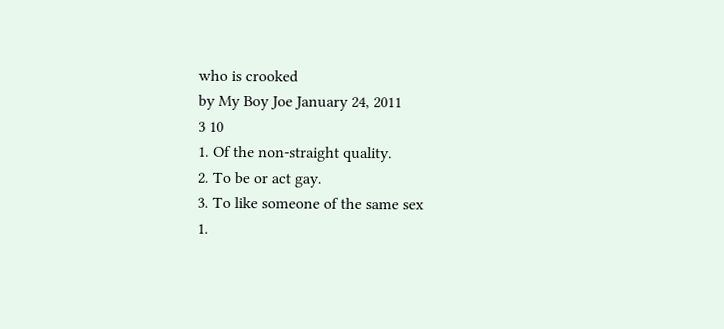who is crooked
by My Boy Joe January 24, 2011
3 10
1. Of the non-straight quality.
2. To be or act gay.
3. To like someone of the same sex
1.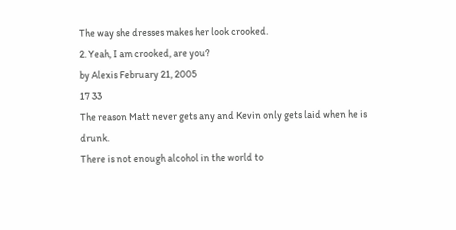The way she dresses makes her look crooked.
2. Yeah, I am crooked, are you?
by Alexis February 21, 2005
17 33
The reason Matt never gets any and Kevin only gets laid when he is drunk.
There is not enough alcohol in the world to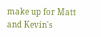make up for Matt and Kevin's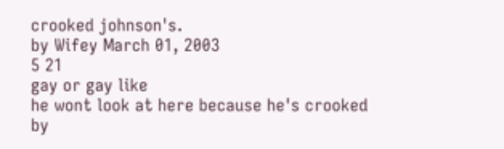crooked johnson's.
by Wifey March 01, 2003
5 21
gay or gay like
he wont look at here because he's crooked
by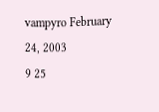vampyro February 24, 2003
9 25